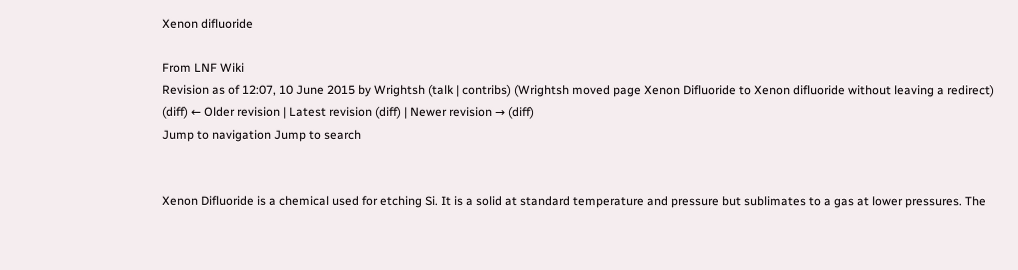Xenon difluoride

From LNF Wiki
Revision as of 12:07, 10 June 2015 by Wrightsh (talk | contribs) (Wrightsh moved page Xenon Difluoride to Xenon difluoride without leaving a redirect)
(diff) ← Older revision | Latest revision (diff) | Newer revision → (diff)
Jump to navigation Jump to search


Xenon Difluoride is a chemical used for etching Si. It is a solid at standard temperature and pressure but sublimates to a gas at lower pressures. The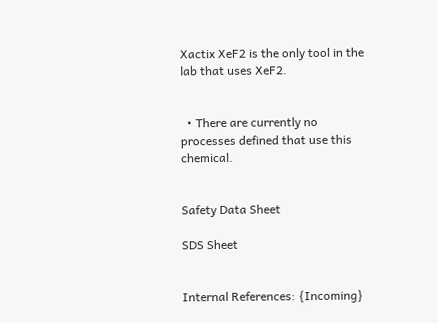Xactix XeF2 is the only tool in the lab that uses XeF2.


  • There are currently no processes defined that use this chemical.


Safety Data Sheet

SDS Sheet


Internal References: {Incoming}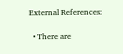External References:

  • There are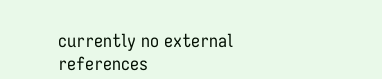currently no external references